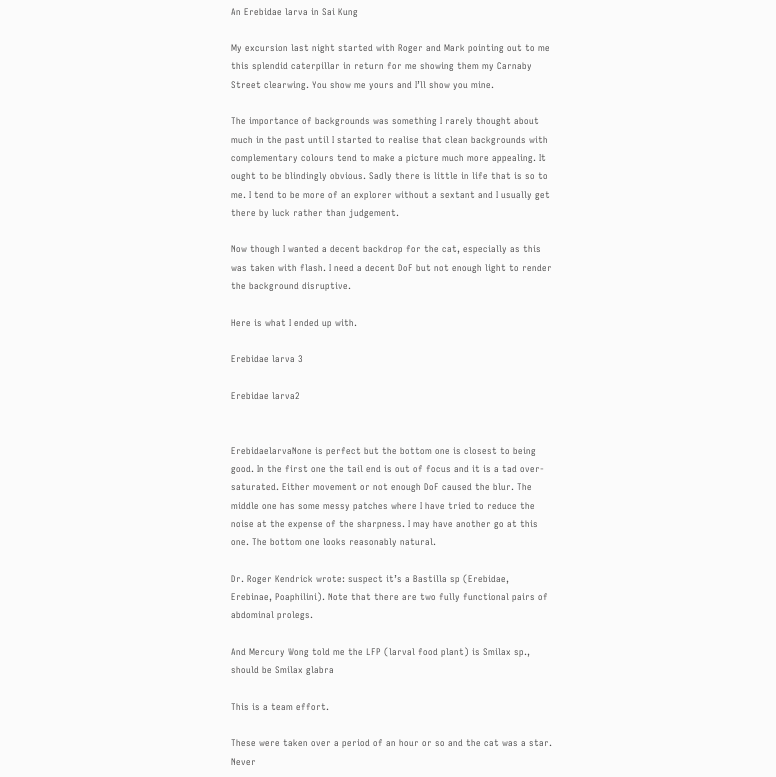An Erebidae larva in Sai Kung

My excursion last night started with Roger and Mark pointing out to me this splendid caterpillar in return for me showing them my Carnaby Street clearwing. You show me yours and I’ll show you mine.

The importance of backgrounds was something I rarely thought about much in the past until I started to realise that clean backgrounds with complementary colours tend to make a picture much more appealing. It ought to be blindingly obvious. Sadly there is little in life that is so to me. I tend to be more of an explorer without a sextant and I usually get there by luck rather than judgement.

Now though I wanted a decent backdrop for the cat, especially as this was taken with flash. I need a decent DoF but not enough light to render the background disruptive.

Here is what I ended up with.

Erebidae larva 3

Erebidae larva2


ErebidaelarvaNone is perfect but the bottom one is closest to being good. In the first one the tail end is out of focus and it is a tad over-saturated. Either movement or not enough DoF caused the blur. The middle one has some messy patches where I have tried to reduce the noise at the expense of the sharpness. I may have another go at this one. The bottom one looks reasonably natural.

Dr. Roger Kendrick wrote: suspect it’s a Bastilla sp (Erebidae, Erebinae, Poaphilini). Note that there are two fully functional pairs of abdominal prolegs.

And Mercury Wong told me the LFP (larval food plant) is Smilax sp., should be Smilax glabra

This is a team effort.

These were taken over a period of an hour or so and the cat was a star. Never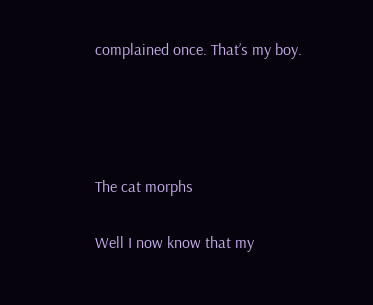complained once. That’s my boy.




The cat morphs

Well I now know that my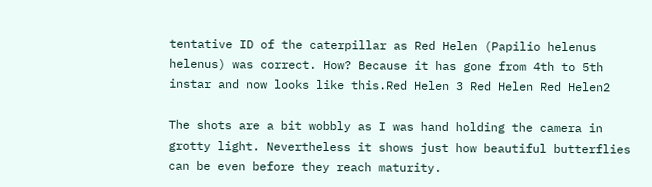tentative ID of the caterpillar as Red Helen (Papilio helenus helenus) was correct. How? Because it has gone from 4th to 5th instar and now looks like this.Red Helen 3 Red Helen Red Helen2

The shots are a bit wobbly as I was hand holding the camera in grotty light. Nevertheless it shows just how beautiful butterflies can be even before they reach maturity.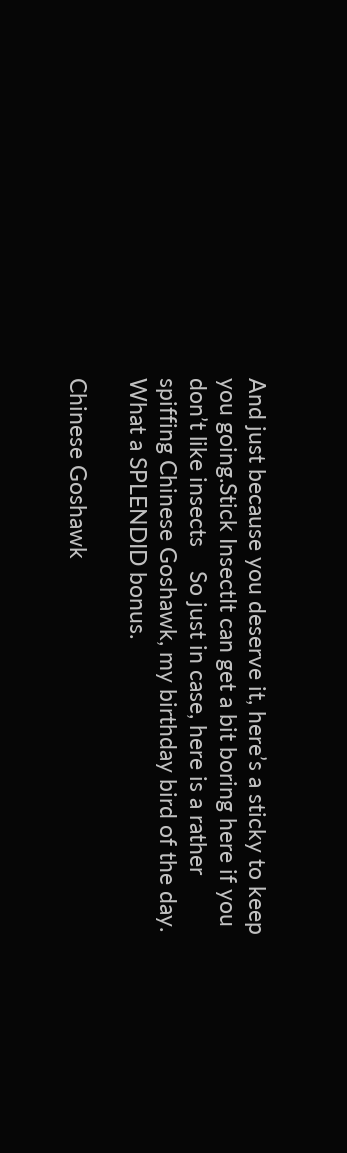And just because you deserve it, here’s a sticky to keep you going.Stick InsectIt can get a bit boring here if you don’t like insects    So just in case, here is a rather spiffing Chinese Goshawk, my birthday bird of the day. What a SPLENDID bonus.

Chinese Goshawk